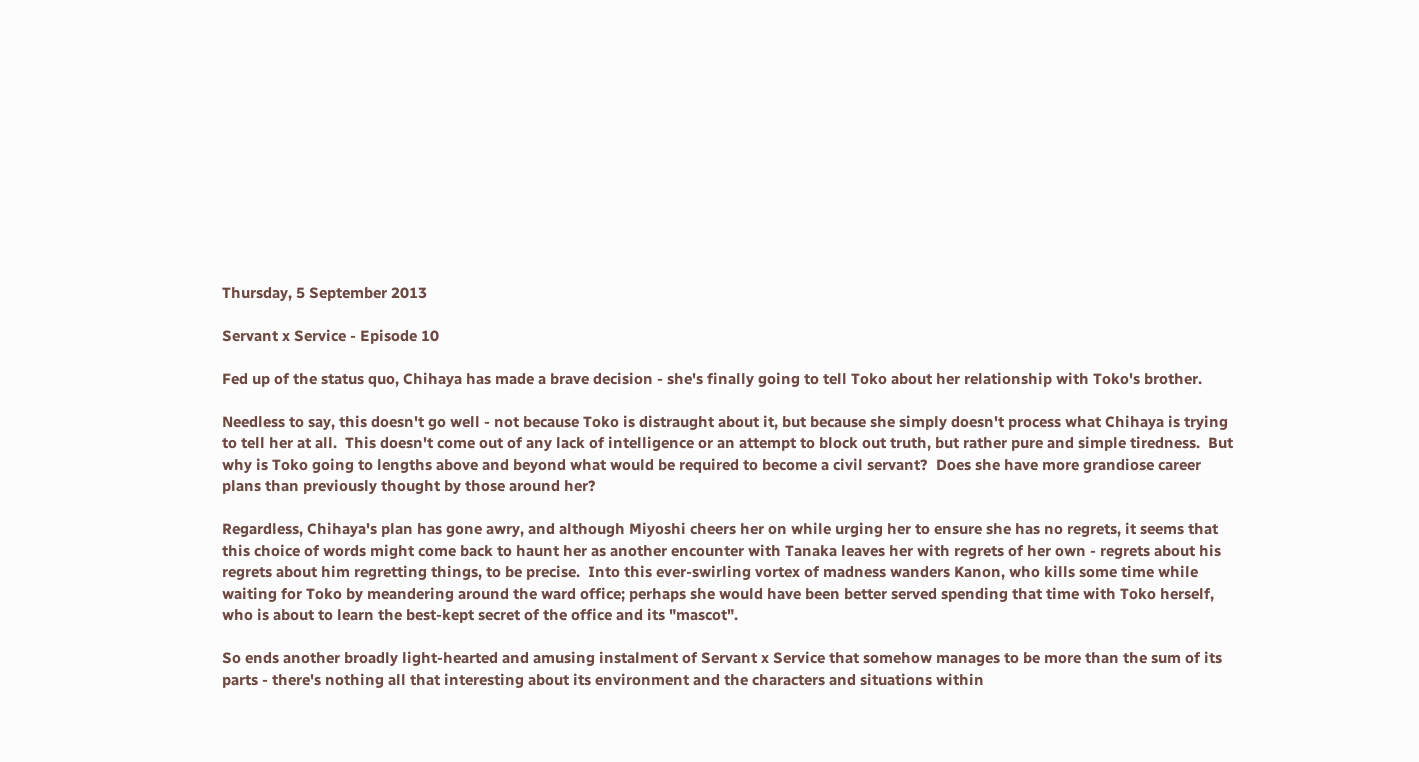Thursday, 5 September 2013

Servant x Service - Episode 10

Fed up of the status quo, Chihaya has made a brave decision - she's finally going to tell Toko about her relationship with Toko's brother.

Needless to say, this doesn't go well - not because Toko is distraught about it, but because she simply doesn't process what Chihaya is trying to tell her at all.  This doesn't come out of any lack of intelligence or an attempt to block out truth, but rather pure and simple tiredness.  But why is Toko going to lengths above and beyond what would be required to become a civil servant?  Does she have more grandiose career plans than previously thought by those around her?

Regardless, Chihaya's plan has gone awry, and although Miyoshi cheers her on while urging her to ensure she has no regrets, it seems that this choice of words might come back to haunt her as another encounter with Tanaka leaves her with regrets of her own - regrets about his regrets about him regretting things, to be precise.  Into this ever-swirling vortex of madness wanders Kanon, who kills some time while waiting for Toko by meandering around the ward office; perhaps she would have been better served spending that time with Toko herself, who is about to learn the best-kept secret of the office and its "mascot".

So ends another broadly light-hearted and amusing instalment of Servant x Service that somehow manages to be more than the sum of its parts - there's nothing all that interesting about its environment and the characters and situations within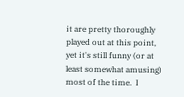it are pretty thoroughly played out at this point, yet it's still funny (or at least somewhat amusing) most of the time.  I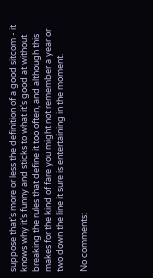suppose that's more or less the definition of a good sitcom - it knows why it's funny and sticks to what it's good at without breaking the rules that define it too often, and although this makes for the kind of fare you might not remember a year or two down the line it sure is entertaining in the moment.

No comments: